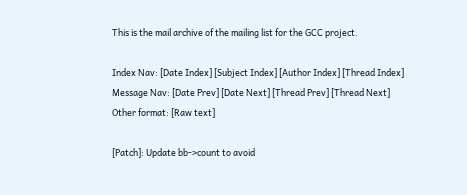This is the mail archive of the mailing list for the GCC project.

Index Nav: [Date Index] [Subject Index] [Author Index] [Thread Index]
Message Nav: [Date Prev] [Date Next] [Thread Prev] [Thread Next]
Other format: [Raw text]

[Patch]: Update bb->count to avoid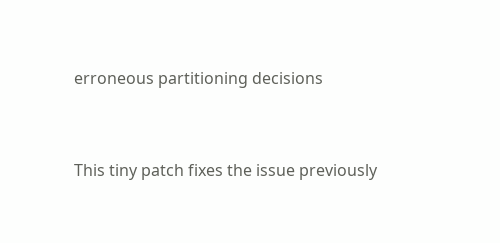erroneous partitioning decisions


This tiny patch fixes the issue previously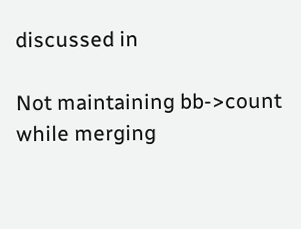discussed in

Not maintaining bb->count while merging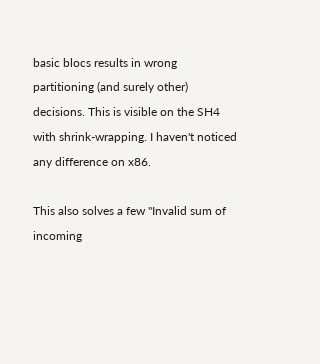basic blocs results in wrong
partitioning (and surely other) decisions. This is visible on the SH4
with shrink-wrapping. I haven't noticed any difference on x86.

This also solves a few "Invalid sum of incoming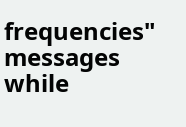frequencies" messages
while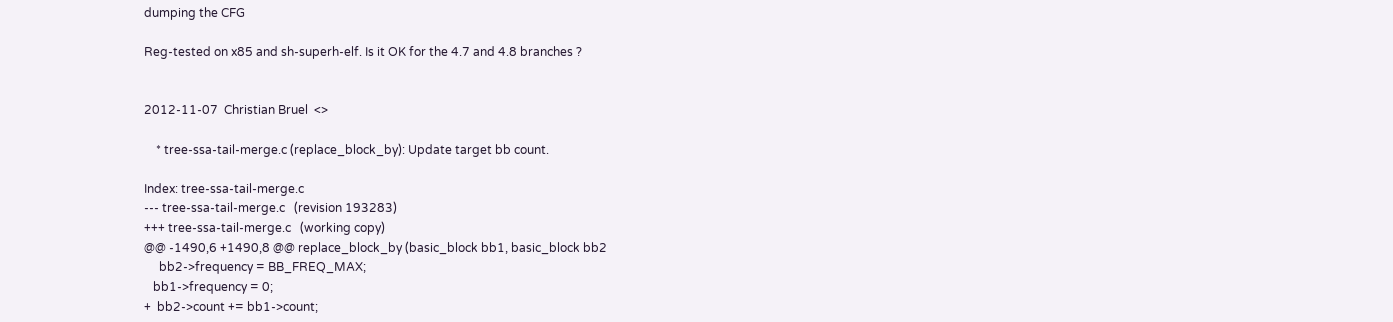dumping the CFG

Reg-tested on x85 and sh-superh-elf. Is it OK for the 4.7 and 4.8 branches ?


2012-11-07  Christian Bruel  <>

    * tree-ssa-tail-merge.c (replace_block_by): Update target bb count.

Index: tree-ssa-tail-merge.c
--- tree-ssa-tail-merge.c   (revision 193283)
+++ tree-ssa-tail-merge.c   (working copy)
@@ -1490,6 +1490,8 @@ replace_block_by (basic_block bb1, basic_block bb2
     bb2->frequency = BB_FREQ_MAX;
   bb1->frequency = 0;
+  bb2->count += bb1->count;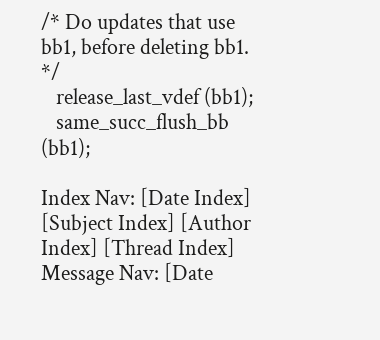/* Do updates that use bb1, before deleting bb1.  */
   release_last_vdef (bb1);
   same_succ_flush_bb (bb1);

Index Nav: [Date Index] [Subject Index] [Author Index] [Thread Index]
Message Nav: [Date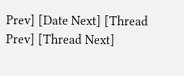Prev] [Date Next] [Thread Prev] [Thread Next]